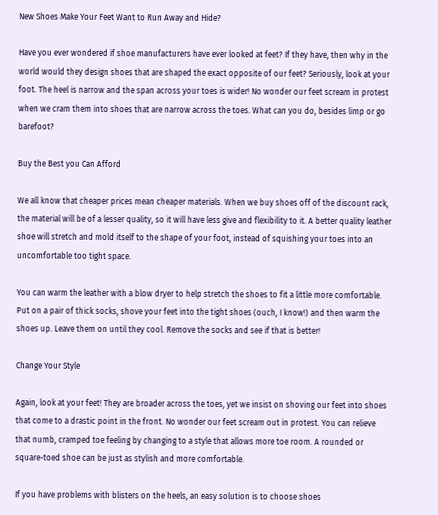New Shoes Make Your Feet Want to Run Away and Hide?

Have you ever wondered if shoe manufacturers have ever looked at feet? If they have, then why in the world would they design shoes that are shaped the exact opposite of our feet? Seriously, look at your foot. The heel is narrow and the span across your toes is wider! No wonder our feet scream in protest when we cram them into shoes that are narrow across the toes. What can you do, besides limp or go barefoot?

Buy the Best you Can Afford

We all know that cheaper prices mean cheaper materials. When we buy shoes off of the discount rack, the material will be of a lesser quality, so it will have less give and flexibility to it. A better quality leather shoe will stretch and mold itself to the shape of your foot, instead of squishing your toes into an uncomfortable too tight space.

You can warm the leather with a blow dryer to help stretch the shoes to fit a little more comfortable. Put on a pair of thick socks, shove your feet into the tight shoes (ouch, I know!) and then warm the shoes up. Leave them on until they cool. Remove the socks and see if that is better!

Change Your Style

Again, look at your feet! They are broader across the toes, yet we insist on shoving our feet into shoes that come to a drastic point in the front. No wonder our feet scream out in protest. You can relieve that numb, cramped toe feeling by changing to a style that allows more toe room. A rounded or square-toed shoe can be just as stylish and more comfortable.

If you have problems with blisters on the heels, an easy solution is to choose shoes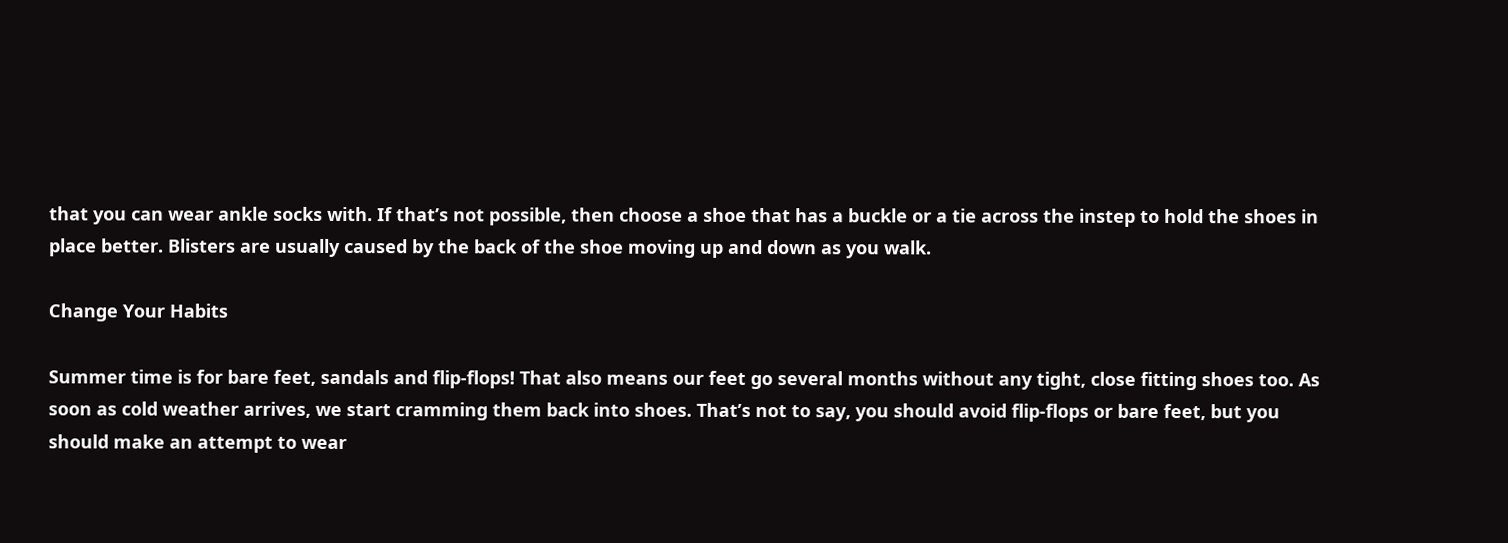that you can wear ankle socks with. If that’s not possible, then choose a shoe that has a buckle or a tie across the instep to hold the shoes in place better. Blisters are usually caused by the back of the shoe moving up and down as you walk.

Change Your Habits

Summer time is for bare feet, sandals and flip-flops! That also means our feet go several months without any tight, close fitting shoes too. As soon as cold weather arrives, we start cramming them back into shoes. That’s not to say, you should avoid flip-flops or bare feet, but you should make an attempt to wear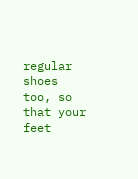regular shoes too, so that your feet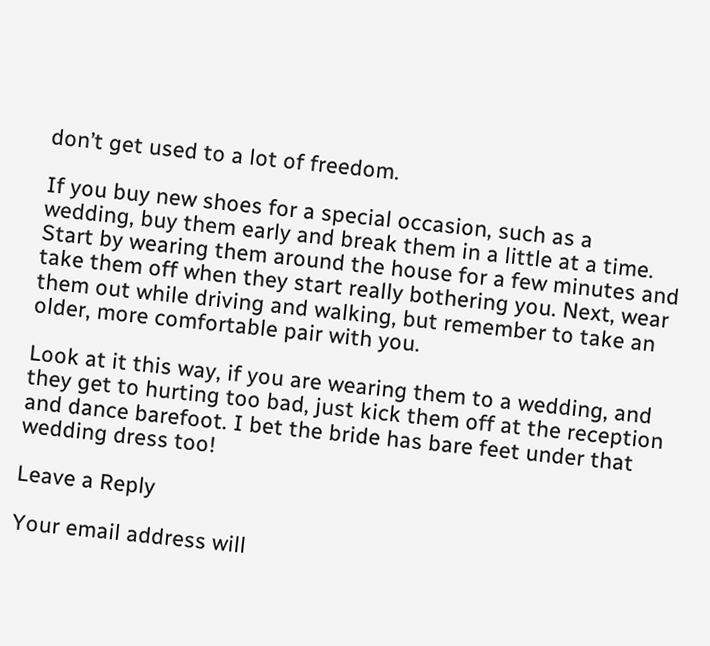don’t get used to a lot of freedom.

If you buy new shoes for a special occasion, such as a wedding, buy them early and break them in a little at a time. Start by wearing them around the house for a few minutes and take them off when they start really bothering you. Next, wear them out while driving and walking, but remember to take an older, more comfortable pair with you.

Look at it this way, if you are wearing them to a wedding, and they get to hurting too bad, just kick them off at the reception and dance barefoot. I bet the bride has bare feet under that wedding dress too!

Leave a Reply

Your email address will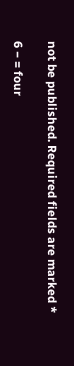not be published. Required fields are marked *

6 − = four